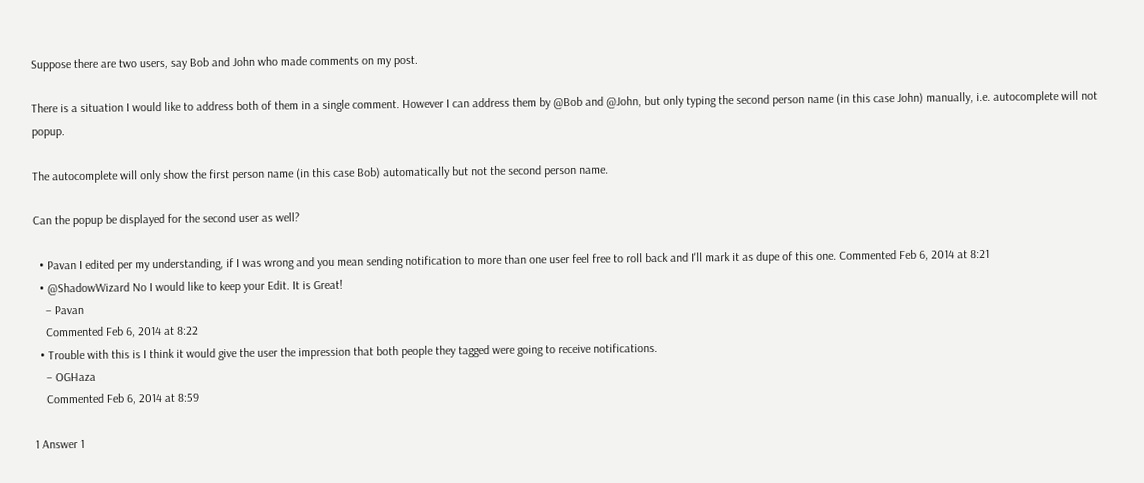Suppose there are two users, say Bob and John who made comments on my post.

There is a situation I would like to address both of them in a single comment. However I can address them by @Bob and @John, but only typing the second person name (in this case John) manually, i.e. autocomplete will not popup.

The autocomplete will only show the first person name (in this case Bob) automatically but not the second person name.

Can the popup be displayed for the second user as well?

  • Pavan I edited per my understanding, if I was wrong and you mean sending notification to more than one user feel free to roll back and I'll mark it as dupe of this one. Commented Feb 6, 2014 at 8:21
  • @ShadowWizard No I would like to keep your Edit. It is Great!
    – Pavan
    Commented Feb 6, 2014 at 8:22
  • Trouble with this is I think it would give the user the impression that both people they tagged were going to receive notifications.
    – OGHaza
    Commented Feb 6, 2014 at 8:59

1 Answer 1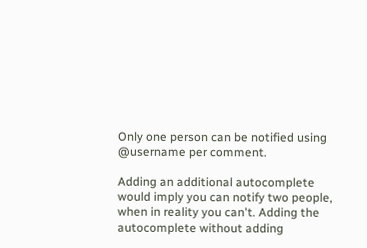Only one person can be notified using @username per comment.

Adding an additional autocomplete would imply you can notify two people, when in reality you can't. Adding the autocomplete without adding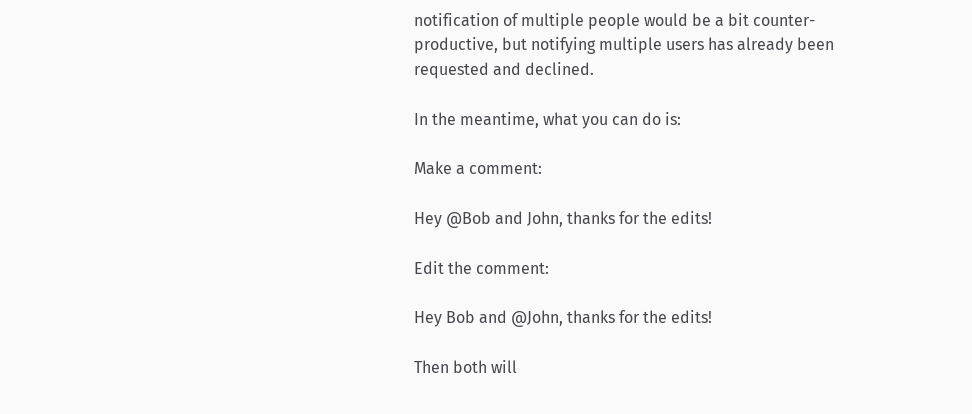notification of multiple people would be a bit counter-productive, but notifying multiple users has already been requested and declined.

In the meantime, what you can do is:

Make a comment:

Hey @Bob and John, thanks for the edits!

Edit the comment:

Hey Bob and @John, thanks for the edits!

Then both will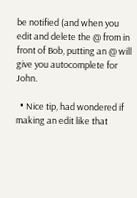be notified (and when you edit and delete the @ from in front of Bob, putting an @ will give you autocomplete for John.

  • Nice tip, had wondered if making an edit like that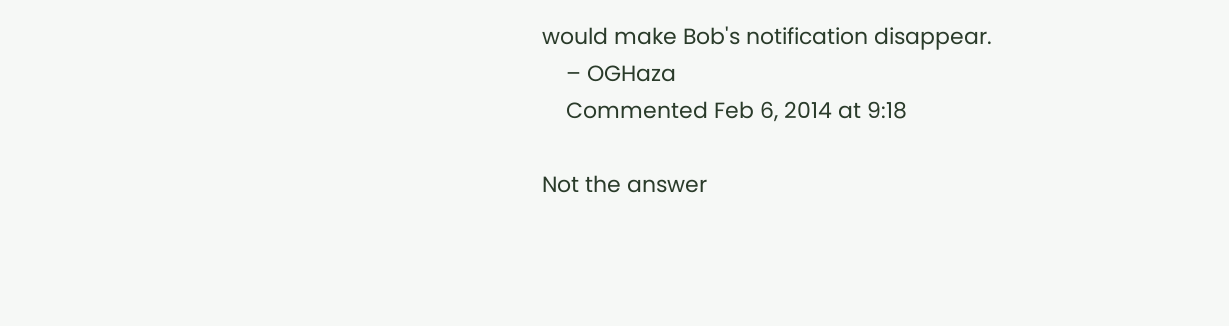would make Bob's notification disappear.
    – OGHaza
    Commented Feb 6, 2014 at 9:18

Not the answer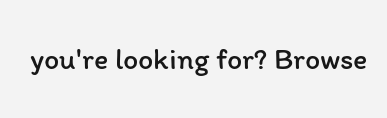you're looking for? Browse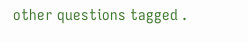other questions tagged .